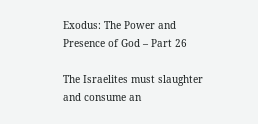Exodus: The Power and Presence of God – Part 26

The Israelites must slaughter and consume an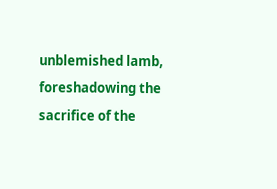unblemished lamb, foreshadowing the sacrifice of the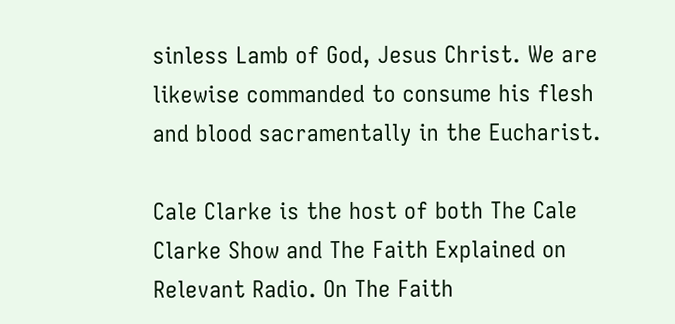sinless Lamb of God, Jesus Christ. We are likewise commanded to consume his flesh and blood sacramentally in the Eucharist.

Cale Clarke is the host of both The Cale Clarke Show and The Faith Explained on Relevant Radio. On The Faith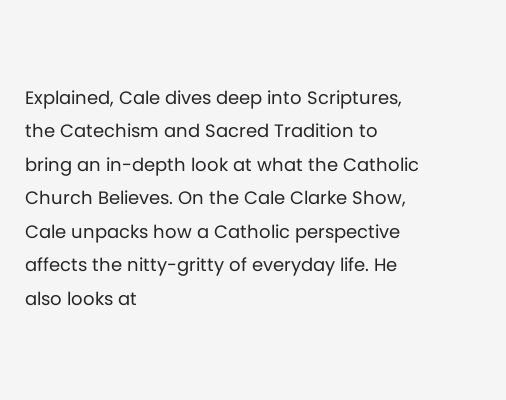Explained, Cale dives deep into Scriptures, the Catechism and Sacred Tradition to bring an in-depth look at what the Catholic Church Believes. On the Cale Clarke Show, Cale unpacks how a Catholic perspective affects the nitty-gritty of everyday life. He also looks at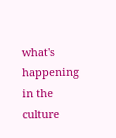what's happening in the culture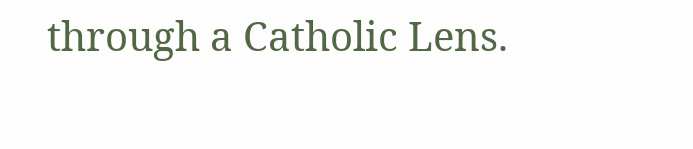through a Catholic Lens.